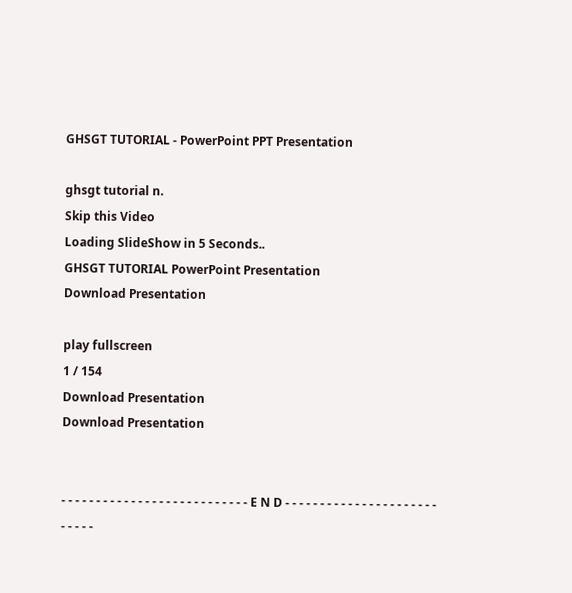GHSGT TUTORIAL - PowerPoint PPT Presentation

ghsgt tutorial n.
Skip this Video
Loading SlideShow in 5 Seconds..
GHSGT TUTORIAL PowerPoint Presentation
Download Presentation

play fullscreen
1 / 154
Download Presentation
Download Presentation


- - - - - - - - - - - - - - - - - - - - - - - - - - - E N D - - - - - - - - - - - - - - - - - - - - - - - - - - -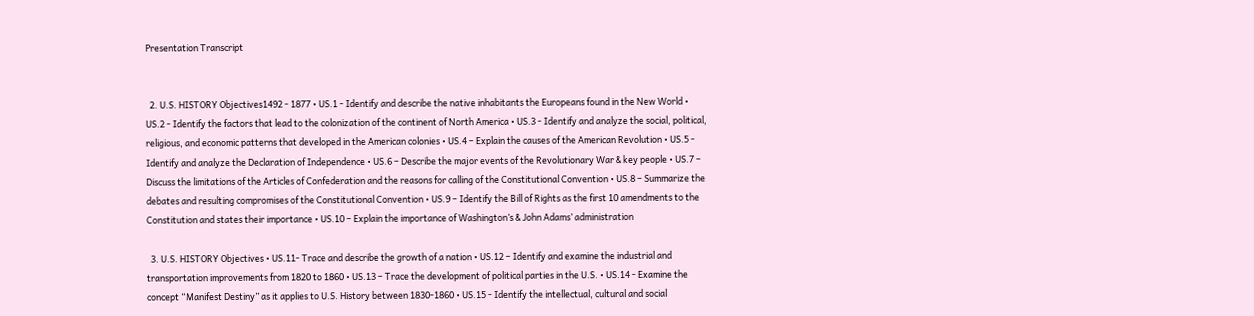Presentation Transcript


  2. U.S. HISTORY Objectives1492 - 1877 • US.1 - Identify and describe the native inhabitants the Europeans found in the New World • US.2 - Identify the factors that lead to the colonization of the continent of North America • US.3 - Identify and analyze the social, political, religious, and economic patterns that developed in the American colonies • US.4 – Explain the causes of the American Revolution • US.5 - Identify and analyze the Declaration of Independence • US.6 – Describe the major events of the Revolutionary War & key people • US.7 – Discuss the limitations of the Articles of Confederation and the reasons for calling of the Constitutional Convention • US.8 – Summarize the debates and resulting compromises of the Constitutional Convention • US.9 – Identify the Bill of Rights as the first 10 amendments to the Constitution and states their importance • US.10 – Explain the importance of Washington’s & John Adams’ administration

  3. U.S. HISTORY Objectives • US.11- Trace and describe the growth of a nation • US.12 – Identify and examine the industrial and transportation improvements from 1820 to 1860 • US.13 – Trace the development of political parties in the U.S. • US.14 - Examine the concept “Manifest Destiny” as it applies to U.S. History between 1830-1860 • US.15 - Identify the intellectual, cultural and social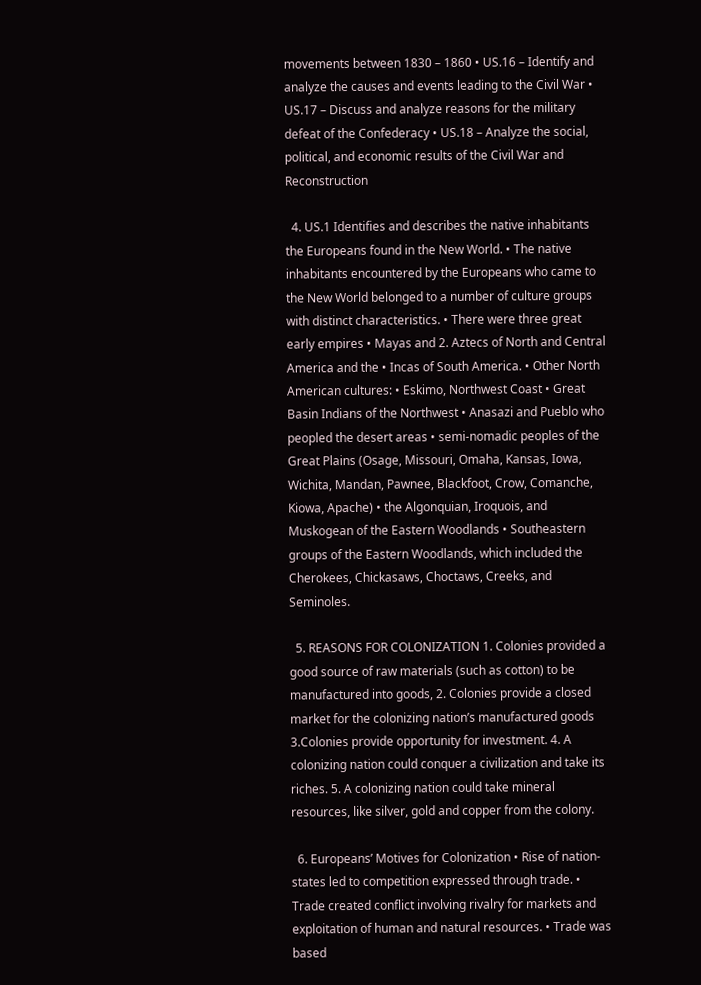movements between 1830 – 1860 • US.16 – Identify and analyze the causes and events leading to the Civil War • US.17 – Discuss and analyze reasons for the military defeat of the Confederacy • US.18 – Analyze the social, political, and economic results of the Civil War and Reconstruction

  4. US.1 Identifies and describes the native inhabitants the Europeans found in the New World. • The native inhabitants encountered by the Europeans who came to the New World belonged to a number of culture groups with distinct characteristics. • There were three great early empires • Mayas and 2. Aztecs of North and Central America and the • Incas of South America. • Other North American cultures: • Eskimo, Northwest Coast • Great Basin Indians of the Northwest • Anasazi and Pueblo who peopled the desert areas • semi-nomadic peoples of the Great Plains (Osage, Missouri, Omaha, Kansas, Iowa, Wichita, Mandan, Pawnee, Blackfoot, Crow, Comanche, Kiowa, Apache) • the Algonquian, Iroquois, and Muskogean of the Eastern Woodlands • Southeastern groups of the Eastern Woodlands, which included the Cherokees, Chickasaws, Choctaws, Creeks, and Seminoles.

  5. REASONS FOR COLONIZATION 1. Colonies provided a good source of raw materials (such as cotton) to be manufactured into goods, 2. Colonies provide a closed market for the colonizing nation’s manufactured goods 3.Colonies provide opportunity for investment. 4. A colonizing nation could conquer a civilization and take its riches. 5. A colonizing nation could take mineral resources, like silver, gold and copper from the colony.

  6. Europeans’ Motives for Colonization • Rise of nation-states led to competition expressed through trade. • Trade created conflict involving rivalry for markets and exploitation of human and natural resources. • Trade was based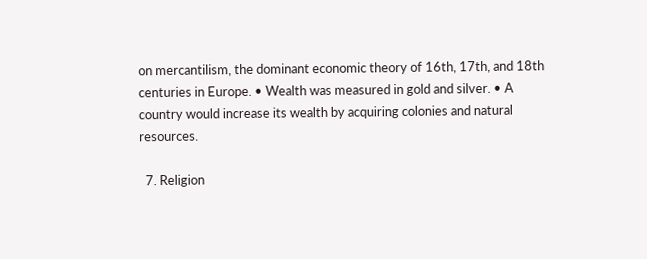on mercantilism, the dominant economic theory of 16th, 17th, and 18th centuries in Europe. • Wealth was measured in gold and silver. • A country would increase its wealth by acquiring colonies and natural resources.

  7. Religion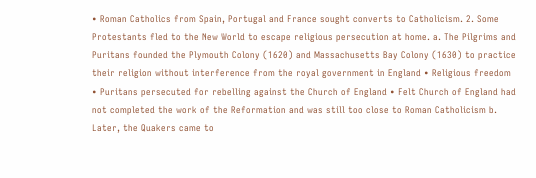• Roman Catholics from Spain, Portugal and France sought converts to Catholicism. 2. Some Protestants fled to the New World to escape religious persecution at home. a. The Pilgrims and Puritans founded the Plymouth Colony (1620) and Massachusetts Bay Colony (1630) to practice their religion without interference from the royal government in England • Religious freedom • Puritans persecuted for rebelling against the Church of England • Felt Church of England had not completed the work of the Reformation and was still too close to Roman Catholicism b. Later, the Quakers came to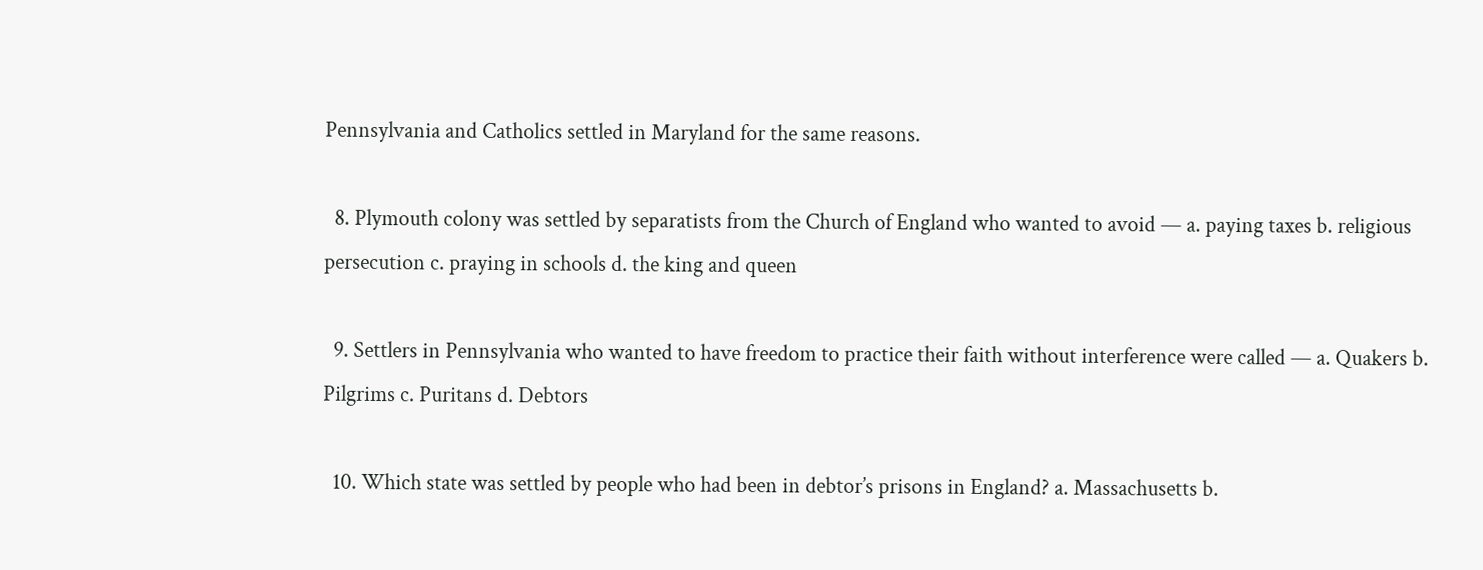Pennsylvania and Catholics settled in Maryland for the same reasons.

  8. Plymouth colony was settled by separatists from the Church of England who wanted to avoid — a. paying taxes b. religious persecution c. praying in schools d. the king and queen

  9. Settlers in Pennsylvania who wanted to have freedom to practice their faith without interference were called — a. Quakers b. Pilgrims c. Puritans d. Debtors

  10. Which state was settled by people who had been in debtor’s prisons in England? a. Massachusetts b.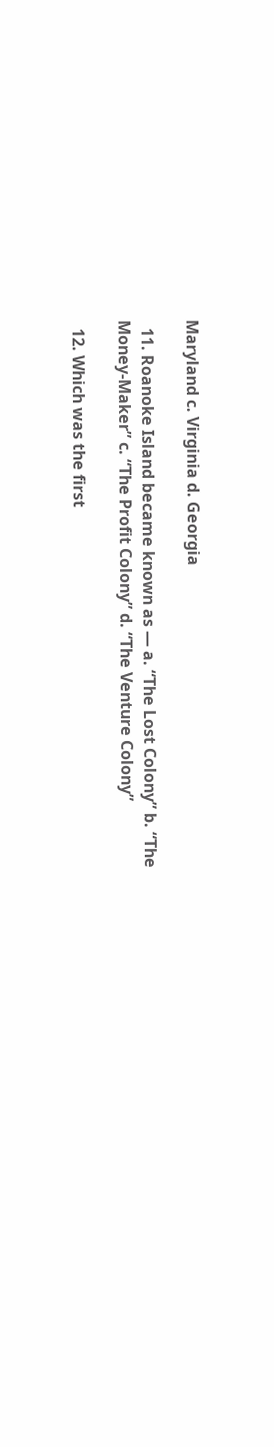Maryland c. Virginia d. Georgia

  11. Roanoke Island became known as — a. “The Lost Colony” b. “The Money-Maker” c. “The Profit Colony” d. “The Venture Colony”

  12. Which was the first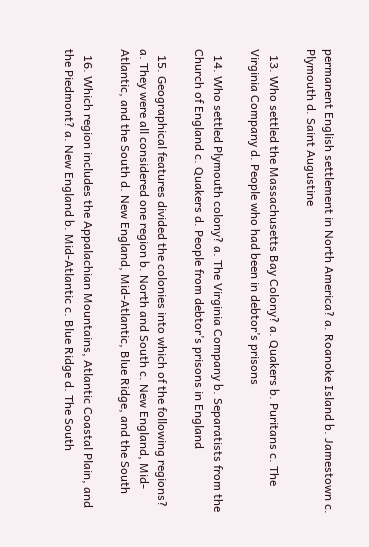permanent English settlement in North America? a. Roanoke Island b. Jamestown c. Plymouth d. Saint Augustine

  13. Who settled the Massachusetts Bay Colony? a. Quakers b. Puritans c. The Virginia Company d. People who had been in debtor’s prisons

  14. Who settled Plymouth colony? a. The Virginia Company b. Separatists from the Church of England c. Quakers d. People from debtor’s prisons in England

  15. Geographical features divided the colonies into which of the following regions? a. They were all considered one region b. North and South c. New England, Mid-Atlantic, and the South d. New England, Mid-Atlantic, Blue Ridge, and the South

  16. Which region includes the Appalachian Mountains, Atlantic Coastal Plain, and the Piedmont? a. New England b. Mid-Atlantic c. Blue Ridge d. The South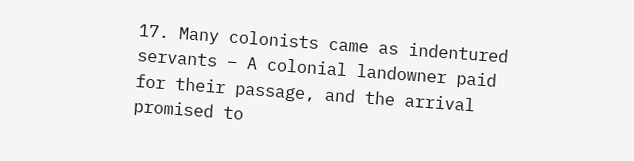17. Many colonists came as indentured servants – A colonial landowner paid for their passage, and the arrival promised to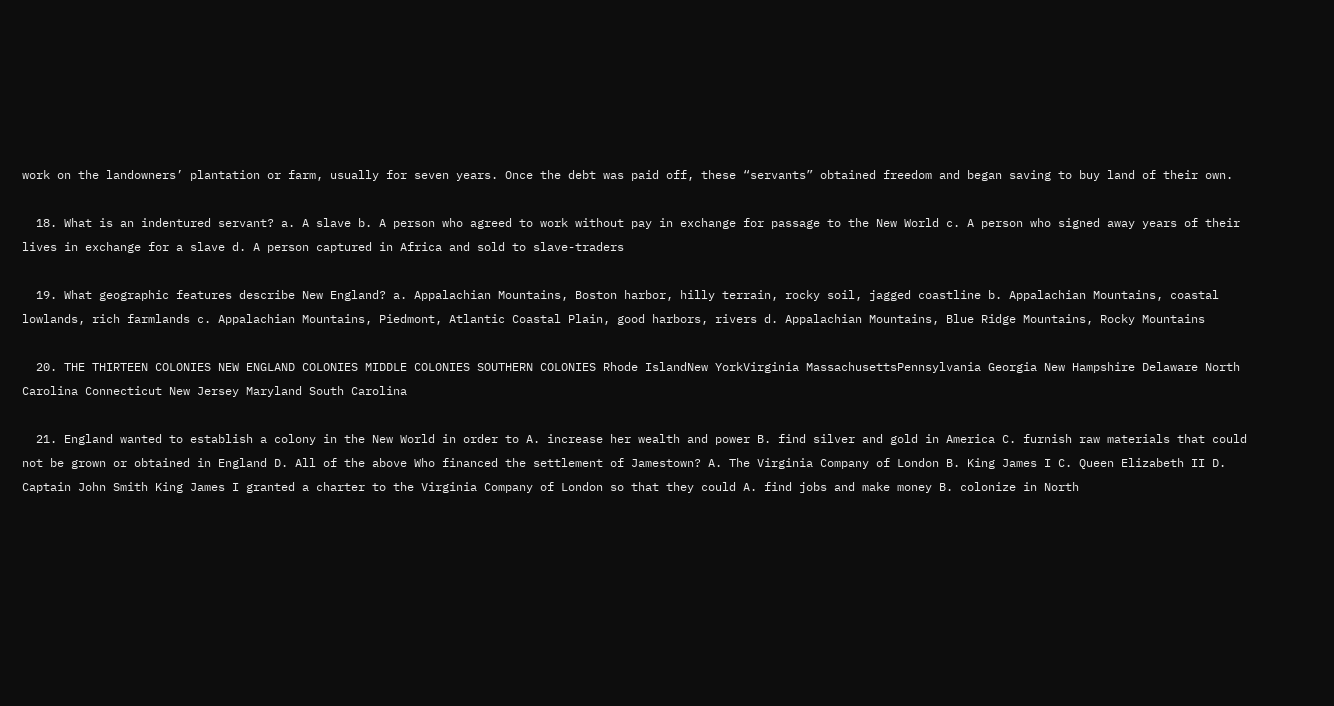work on the landowners’ plantation or farm, usually for seven years. Once the debt was paid off, these “servants” obtained freedom and began saving to buy land of their own.

  18. What is an indentured servant? a. A slave b. A person who agreed to work without pay in exchange for passage to the New World c. A person who signed away years of their lives in exchange for a slave d. A person captured in Africa and sold to slave-traders

  19. What geographic features describe New England? a. Appalachian Mountains, Boston harbor, hilly terrain, rocky soil, jagged coastline b. Appalachian Mountains, coastal lowlands, rich farmlands c. Appalachian Mountains, Piedmont, Atlantic Coastal Plain, good harbors, rivers d. Appalachian Mountains, Blue Ridge Mountains, Rocky Mountains

  20. THE THIRTEEN COLONIES NEW ENGLAND COLONIES MIDDLE COLONIES SOUTHERN COLONIES Rhode IslandNew YorkVirginia MassachusettsPennsylvania Georgia New Hampshire Delaware North Carolina Connecticut New Jersey Maryland South Carolina

  21. England wanted to establish a colony in the New World in order to A. increase her wealth and power B. find silver and gold in America C. furnish raw materials that could not be grown or obtained in England D. All of the above Who financed the settlement of Jamestown? A. The Virginia Company of London B. King James I C. Queen Elizabeth II D. Captain John Smith King James I granted a charter to the Virginia Company of London so that they could A. find jobs and make money B. colonize in North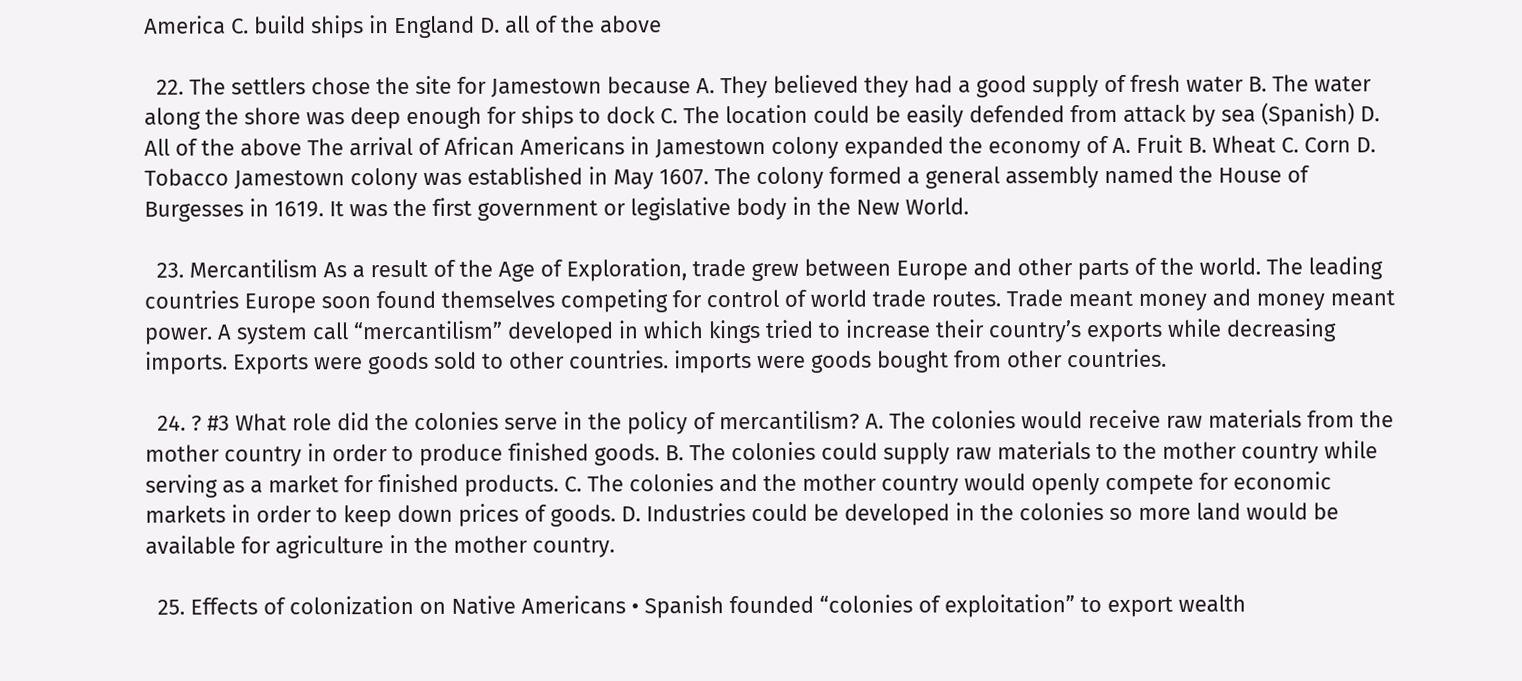America C. build ships in England D. all of the above

  22. The settlers chose the site for Jamestown because A. They believed they had a good supply of fresh water B. The water along the shore was deep enough for ships to dock C. The location could be easily defended from attack by sea (Spanish) D. All of the above The arrival of African Americans in Jamestown colony expanded the economy of A. Fruit B. Wheat C. Corn D. Tobacco Jamestown colony was established in May 1607. The colony formed a general assembly named the House of Burgesses in 1619. It was the first government or legislative body in the New World.

  23. Mercantilism As a result of the Age of Exploration, trade grew between Europe and other parts of the world. The leading countries Europe soon found themselves competing for control of world trade routes. Trade meant money and money meant power. A system call “mercantilism” developed in which kings tried to increase their country’s exports while decreasing imports. Exports were goods sold to other countries. imports were goods bought from other countries.

  24. ? #3 What role did the colonies serve in the policy of mercantilism? A. The colonies would receive raw materials from the mother country in order to produce finished goods. B. The colonies could supply raw materials to the mother country while serving as a market for finished products. C. The colonies and the mother country would openly compete for economic markets in order to keep down prices of goods. D. Industries could be developed in the colonies so more land would be available for agriculture in the mother country.

  25. Effects of colonization on Native Americans • Spanish founded “colonies of exploitation” to export wealth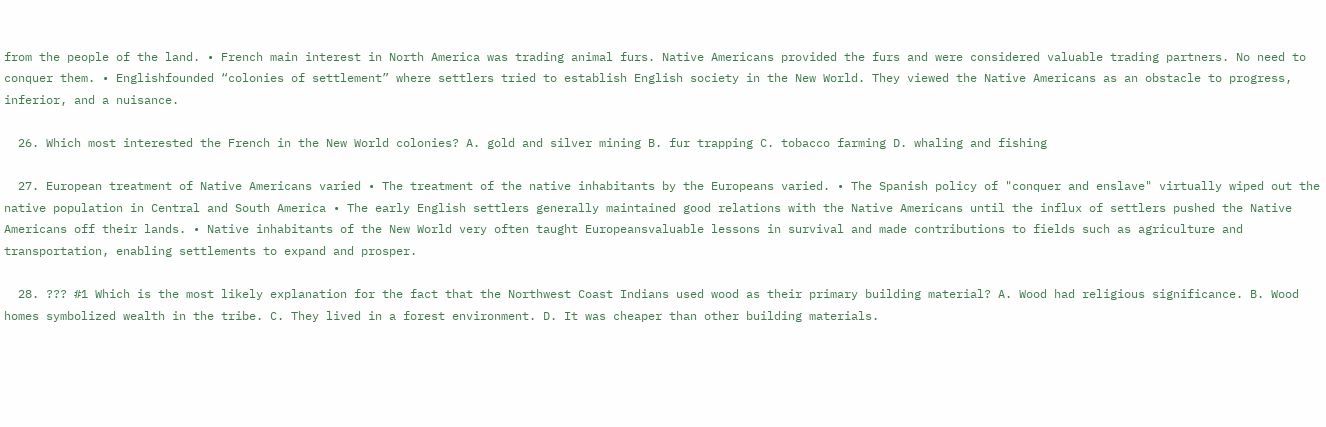from the people of the land. • French main interest in North America was trading animal furs. Native Americans provided the furs and were considered valuable trading partners. No need to conquer them. • Englishfounded “colonies of settlement” where settlers tried to establish English society in the New World. They viewed the Native Americans as an obstacle to progress, inferior, and a nuisance.

  26. Which most interested the French in the New World colonies? A. gold and silver mining B. fur trapping C. tobacco farming D. whaling and fishing

  27. European treatment of Native Americans varied • The treatment of the native inhabitants by the Europeans varied. • The Spanish policy of "conquer and enslave" virtually wiped out the native population in Central and South America • The early English settlers generally maintained good relations with the Native Americans until the influx of settlers pushed the Native Americans off their lands. • Native inhabitants of the New World very often taught Europeansvaluable lessons in survival and made contributions to fields such as agriculture and transportation, enabling settlements to expand and prosper.

  28. ??? #1 Which is the most likely explanation for the fact that the Northwest Coast Indians used wood as their primary building material? A. Wood had religious significance. B. Wood homes symbolized wealth in the tribe. C. They lived in a forest environment. D. It was cheaper than other building materials.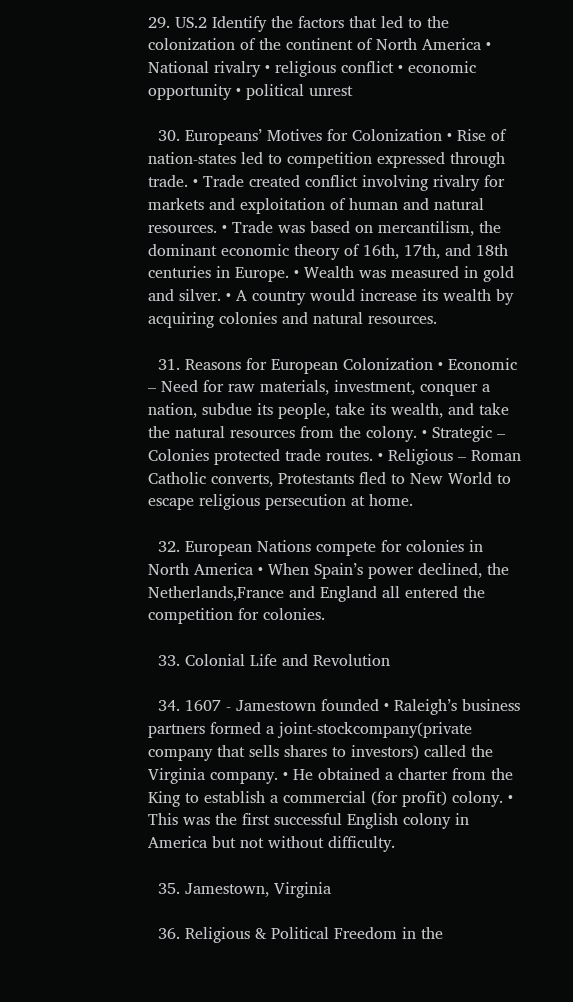29. US.2 Identify the factors that led to the colonization of the continent of North America • National rivalry • religious conflict • economic opportunity • political unrest

  30. Europeans’ Motives for Colonization • Rise of nation-states led to competition expressed through trade. • Trade created conflict involving rivalry for markets and exploitation of human and natural resources. • Trade was based on mercantilism, the dominant economic theory of 16th, 17th, and 18th centuries in Europe. • Wealth was measured in gold and silver. • A country would increase its wealth by acquiring colonies and natural resources.

  31. Reasons for European Colonization • Economic – Need for raw materials, investment, conquer a nation, subdue its people, take its wealth, and take the natural resources from the colony. • Strategic – Colonies protected trade routes. • Religious – Roman Catholic converts, Protestants fled to New World to escape religious persecution at home.

  32. European Nations compete for colonies in North America • When Spain’s power declined, the Netherlands,France and England all entered the competition for colonies.

  33. Colonial Life and Revolution

  34. 1607 - Jamestown founded • Raleigh’s business partners formed a joint-stockcompany(private company that sells shares to investors) called the Virginia company. • He obtained a charter from the King to establish a commercial (for profit) colony. • This was the first successful English colony in America but not without difficulty.

  35. Jamestown, Virginia

  36. Religious & Political Freedom in the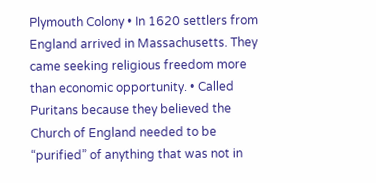Plymouth Colony • In 1620 settlers from England arrived in Massachusetts. They came seeking religious freedom more than economic opportunity. • Called Puritans because they believed the Church of England needed to be “purified” of anything that was not in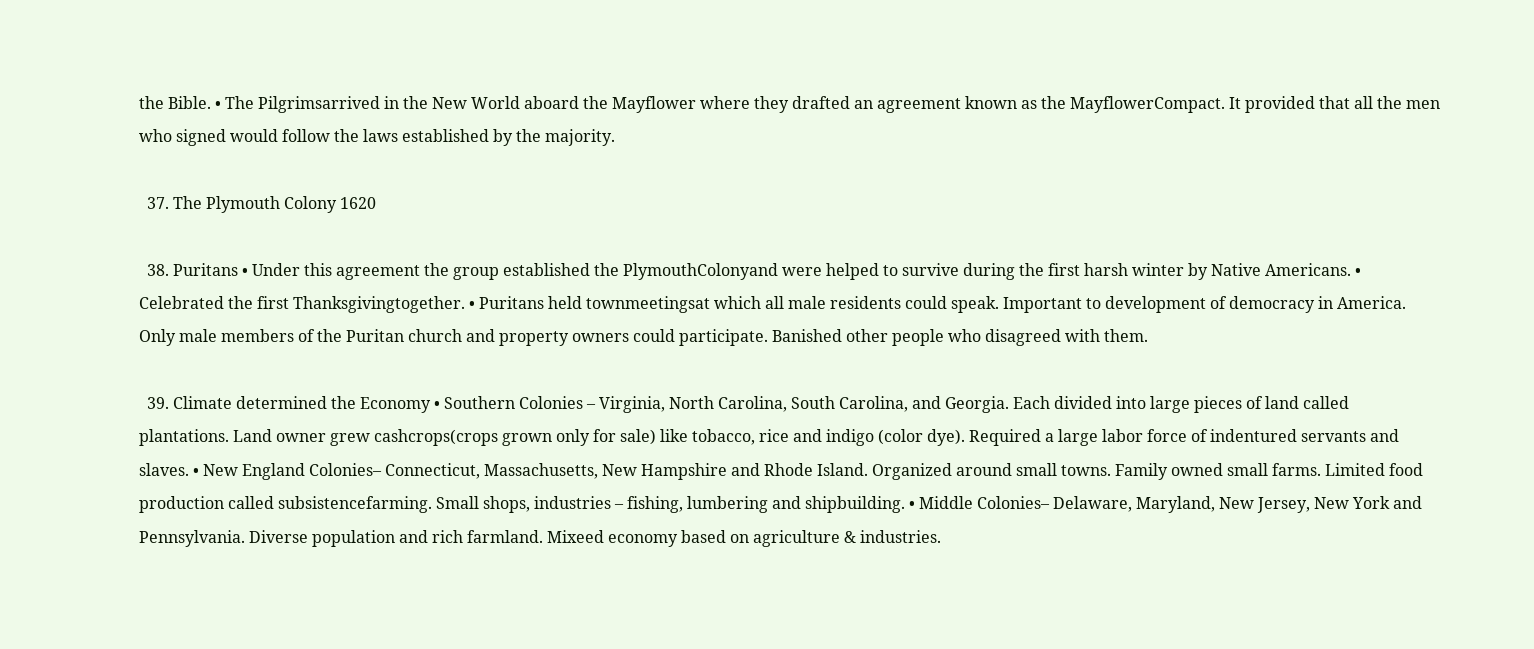the Bible. • The Pilgrimsarrived in the New World aboard the Mayflower where they drafted an agreement known as the MayflowerCompact. It provided that all the men who signed would follow the laws established by the majority.

  37. The Plymouth Colony 1620

  38. Puritans • Under this agreement the group established the PlymouthColonyand were helped to survive during the first harsh winter by Native Americans. • Celebrated the first Thanksgivingtogether. • Puritans held townmeetingsat which all male residents could speak. Important to development of democracy in America. Only male members of the Puritan church and property owners could participate. Banished other people who disagreed with them.

  39. Climate determined the Economy • Southern Colonies – Virginia, North Carolina, South Carolina, and Georgia. Each divided into large pieces of land called plantations. Land owner grew cashcrops(crops grown only for sale) like tobacco, rice and indigo (color dye). Required a large labor force of indentured servants and slaves. • New England Colonies– Connecticut, Massachusetts, New Hampshire and Rhode Island. Organized around small towns. Family owned small farms. Limited food production called subsistencefarming. Small shops, industries – fishing, lumbering and shipbuilding. • Middle Colonies– Delaware, Maryland, New Jersey, New York and Pennsylvania. Diverse population and rich farmland. Mixeed economy based on agriculture & industries.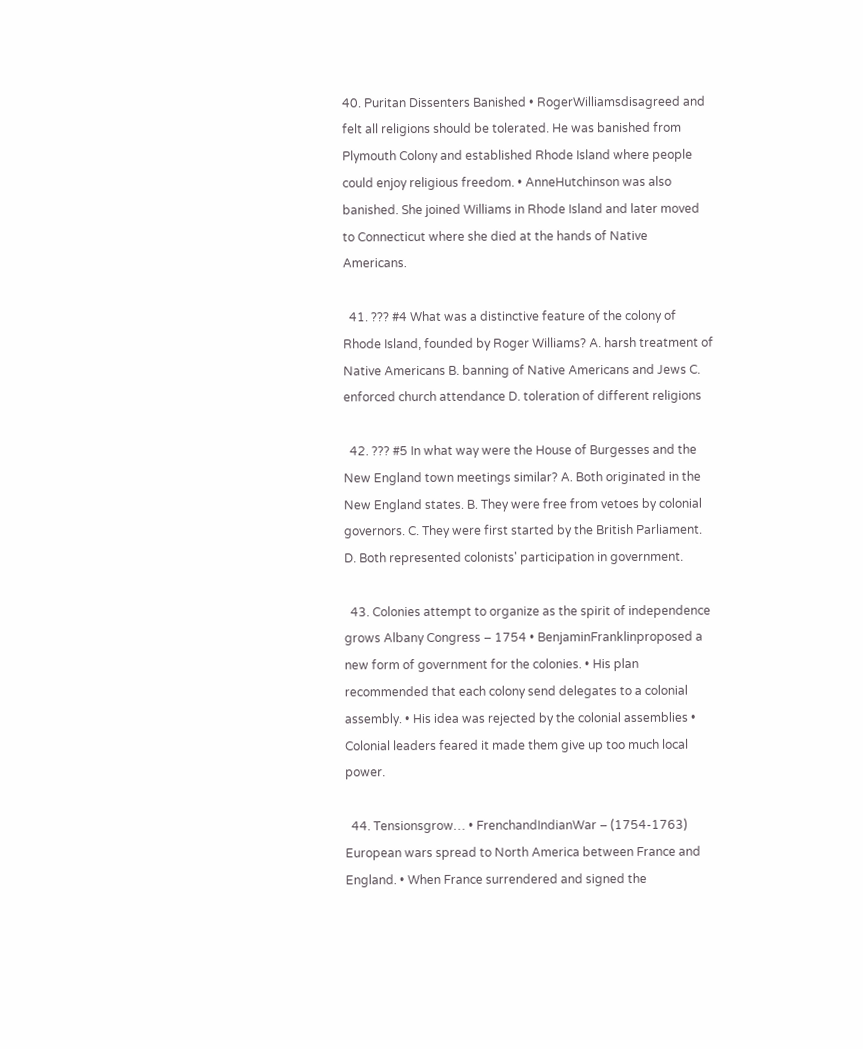40. Puritan Dissenters Banished • RogerWilliamsdisagreed and felt all religions should be tolerated. He was banished from Plymouth Colony and established Rhode Island where people could enjoy religious freedom. • AnneHutchinson was also banished. She joined Williams in Rhode Island and later moved to Connecticut where she died at the hands of Native Americans.

  41. ??? #4 What was a distinctive feature of the colony of Rhode Island, founded by Roger Williams? A. harsh treatment of Native Americans B. banning of Native Americans and Jews C. enforced church attendance D. toleration of different religions

  42. ??? #5 In what way were the House of Burgesses and the New England town meetings similar? A. Both originated in the New England states. B. They were free from vetoes by colonial governors. C. They were first started by the British Parliament. D. Both represented colonists' participation in government.

  43. Colonies attempt to organize as the spirit of independence grows Albany Congress – 1754 • BenjaminFranklinproposed a new form of government for the colonies. • His plan recommended that each colony send delegates to a colonial assembly. • His idea was rejected by the colonial assemblies • Colonial leaders feared it made them give up too much local power.

  44. Tensionsgrow… • FrenchandIndianWar – (1754-1763) European wars spread to North America between France and England. • When France surrendered and signed the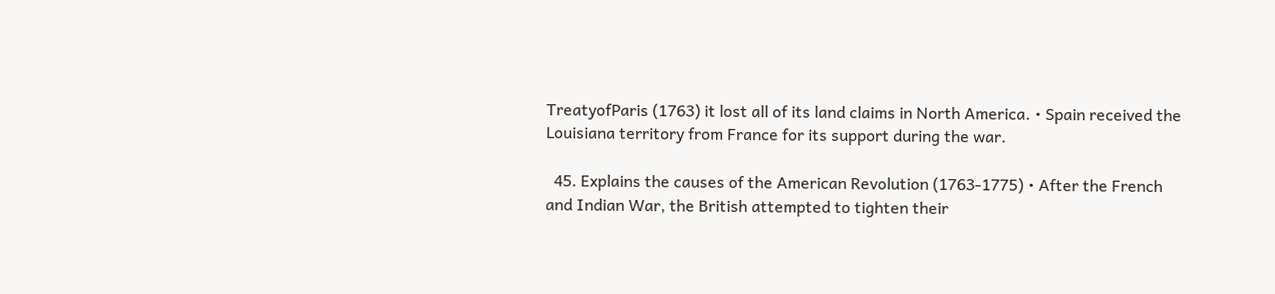TreatyofParis (1763) it lost all of its land claims in North America. • Spain received the Louisiana territory from France for its support during the war.

  45. Explains the causes of the American Revolution (1763-1775) • After the French and Indian War, the British attempted to tighten their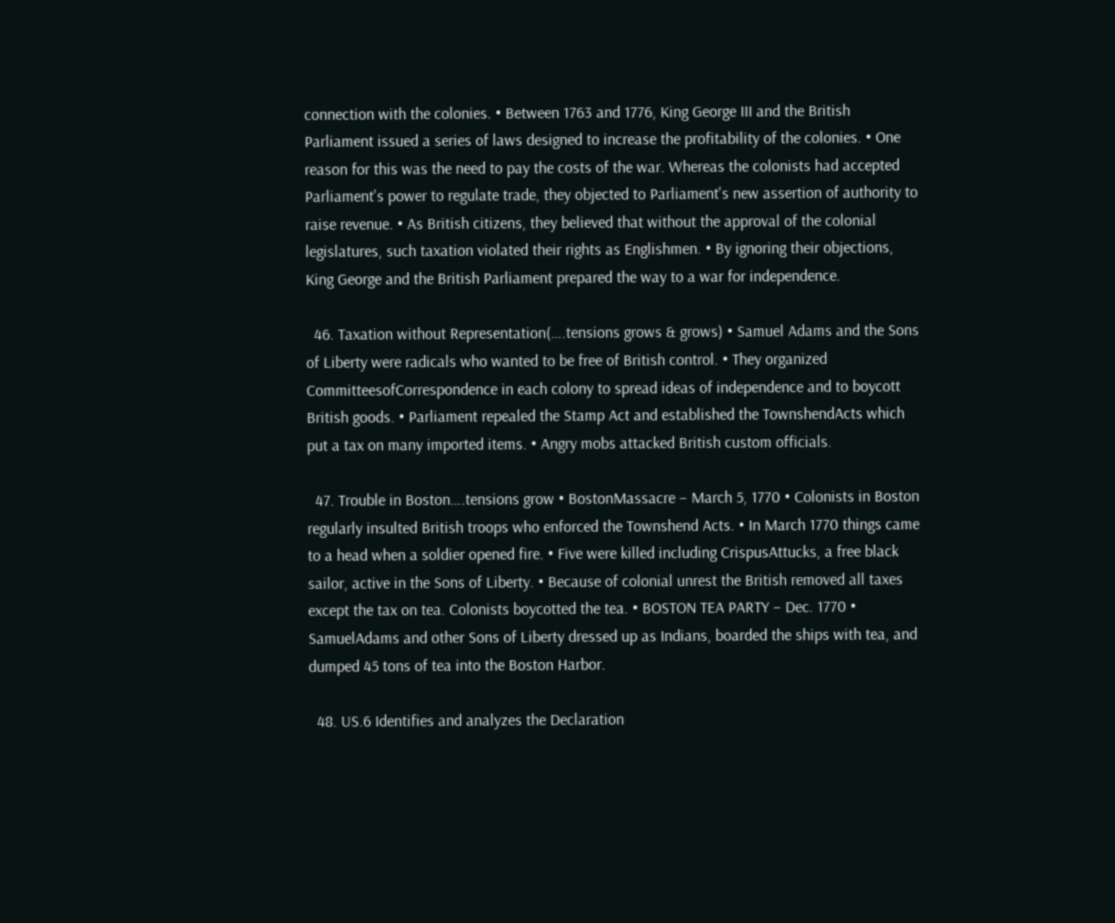connection with the colonies. • Between 1763 and 1776, King George III and the British Parliament issued a series of laws designed to increase the profitability of the colonies. • One reason for this was the need to pay the costs of the war. Whereas the colonists had accepted Parliament's power to regulate trade, they objected to Parliament's new assertion of authority to raise revenue. • As British citizens, they believed that without the approval of the colonial legislatures, such taxation violated their rights as Englishmen. • By ignoring their objections, King George and the British Parliament prepared the way to a war for independence.

  46. Taxation without Representation(….tensions grows & grows) • Samuel Adams and the Sons of Liberty were radicals who wanted to be free of British control. • They organized CommitteesofCorrespondence in each colony to spread ideas of independence and to boycott British goods. • Parliament repealed the Stamp Act and established the TownshendActs which put a tax on many imported items. • Angry mobs attacked British custom officials.

  47. Trouble in Boston….tensions grow • BostonMassacre – March 5, 1770 • Colonists in Boston regularly insulted British troops who enforced the Townshend Acts. • In March 1770 things came to a head when a soldier opened fire. • Five were killed including CrispusAttucks, a free black sailor, active in the Sons of Liberty. • Because of colonial unrest the British removed all taxes except the tax on tea. Colonists boycotted the tea. • BOSTON TEA PARTY – Dec. 1770 • SamuelAdams and other Sons of Liberty dressed up as Indians, boarded the ships with tea, and dumped 45 tons of tea into the Boston Harbor.

  48. US.6 Identifies and analyzes the Declaration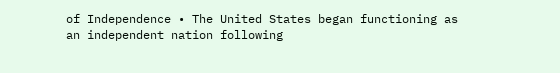of Independence • The United States began functioning as an independent nation following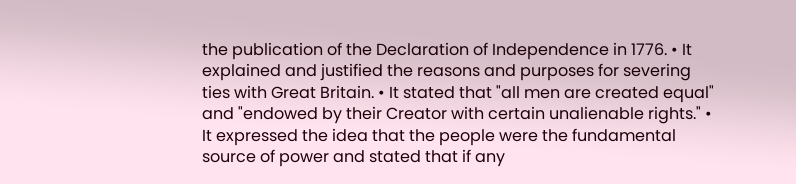the publication of the Declaration of Independence in 1776. • It explained and justified the reasons and purposes for severing ties with Great Britain. • It stated that "all men are created equal" and "endowed by their Creator with certain unalienable rights." • It expressed the idea that the people were the fundamental source of power and stated that if any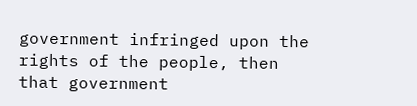government infringed upon the rights of the people, then that government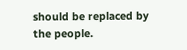should be replaced by the people.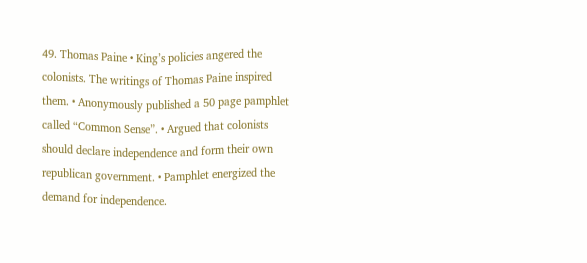49. Thomas Paine • King’s policies angered the colonists. The writings of Thomas Paine inspired them. • Anonymously published a 50 page pamphlet called “Common Sense”. • Argued that colonists should declare independence and form their own republican government. • Pamphlet energized the demand for independence.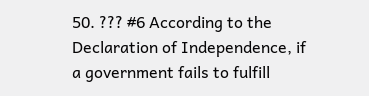50. ??? #6 According to the Declaration of Independence, if a government fails to fulfill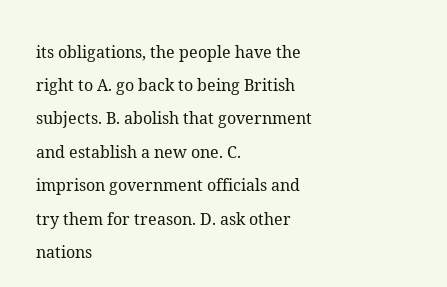its obligations, the people have the right to A. go back to being British subjects. B. abolish that government and establish a new one. C. imprison government officials and try them for treason. D. ask other nations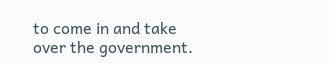to come in and take over the government.